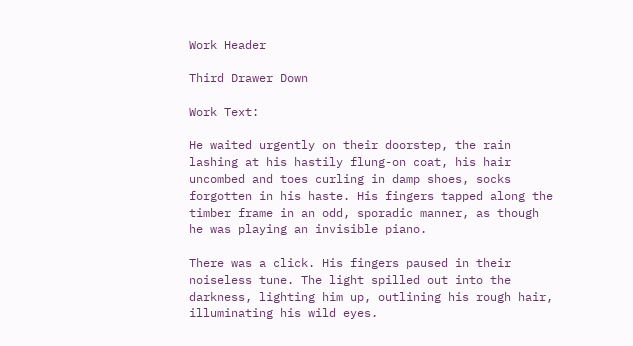Work Header

Third Drawer Down

Work Text:

He waited urgently on their doorstep, the rain lashing at his hastily flung-on coat, his hair uncombed and toes curling in damp shoes, socks forgotten in his haste. His fingers tapped along the timber frame in an odd, sporadic manner, as though he was playing an invisible piano.

There was a click. His fingers paused in their noiseless tune. The light spilled out into the darkness, lighting him up, outlining his rough hair, illuminating his wild eyes.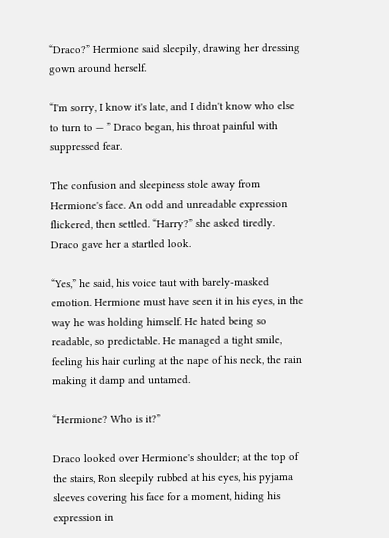“Draco?” Hermione said sleepily, drawing her dressing gown around herself.

“I'm sorry, I know it's late, and I didn't know who else to turn to — ” Draco began, his throat painful with suppressed fear.

The confusion and sleepiness stole away from Hermione's face. An odd and unreadable expression flickered, then settled. “Harry?” she asked tiredly. Draco gave her a startled look.

“Yes,” he said, his voice taut with barely-masked emotion. Hermione must have seen it in his eyes, in the way he was holding himself. He hated being so readable, so predictable. He managed a tight smile, feeling his hair curling at the nape of his neck, the rain making it damp and untamed.

“Hermione? Who is it?”

Draco looked over Hermione's shoulder; at the top of the stairs, Ron sleepily rubbed at his eyes, his pyjama sleeves covering his face for a moment, hiding his expression in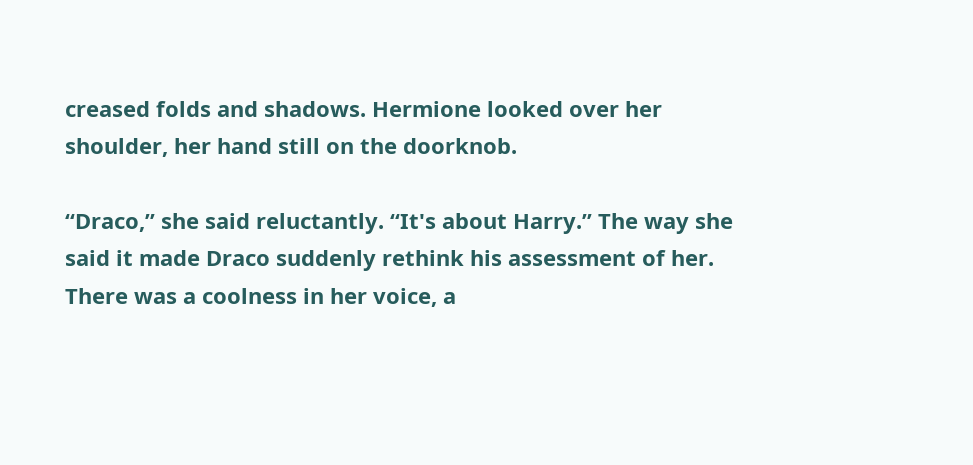creased folds and shadows. Hermione looked over her shoulder, her hand still on the doorknob.

“Draco,” she said reluctantly. “It's about Harry.” The way she said it made Draco suddenly rethink his assessment of her. There was a coolness in her voice, a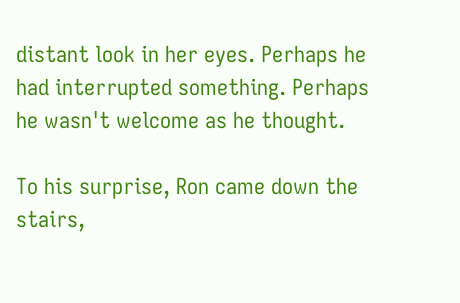distant look in her eyes. Perhaps he had interrupted something. Perhaps he wasn't welcome as he thought.

To his surprise, Ron came down the stairs,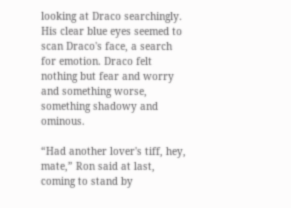looking at Draco searchingly. His clear blue eyes seemed to scan Draco's face, a search for emotion. Draco felt nothing but fear and worry and something worse, something shadowy and ominous.

“Had another lover's tiff, hey, mate,” Ron said at last, coming to stand by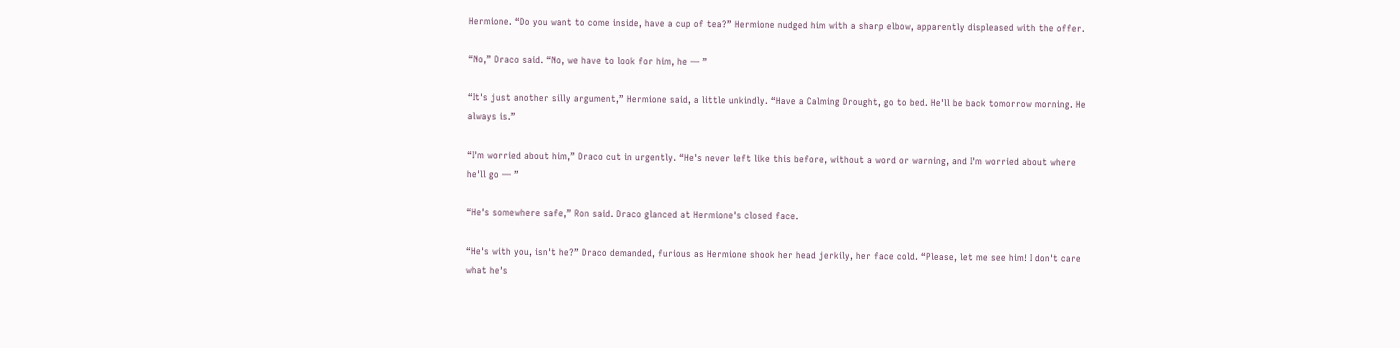Hermione. “Do you want to come inside, have a cup of tea?” Hermione nudged him with a sharp elbow, apparently displeased with the offer.

“No,” Draco said. “No, we have to look for him, he — ”

“It's just another silly argument,” Hermione said, a little unkindly. “Have a Calming Drought, go to bed. He'll be back tomorrow morning. He always is.”

“I'm worried about him,” Draco cut in urgently. “He's never left like this before, without a word or warning, and I'm worried about where he'll go — ”

“He's somewhere safe,” Ron said. Draco glanced at Hermione's closed face.

“He's with you, isn't he?” Draco demanded, furious as Hermione shook her head jerkily, her face cold. “Please, let me see him! I don't care what he's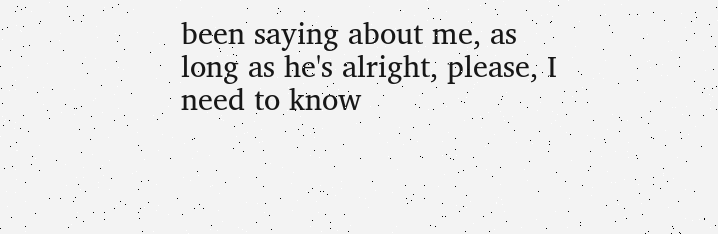been saying about me, as long as he's alright, please, I need to know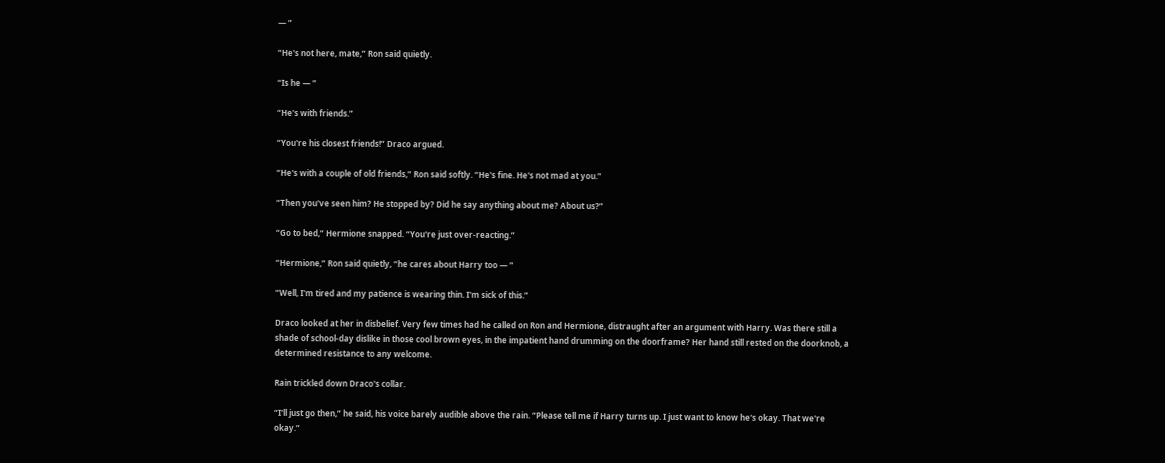— ”

“He's not here, mate,” Ron said quietly.

“Is he — ”

“He's with friends.”

“You're his closest friends!” Draco argued.

“He's with a couple of old friends,” Ron said softly. “He's fine. He's not mad at you.”

“Then you've seen him? He stopped by? Did he say anything about me? About us?”

“Go to bed,” Hermione snapped. “You're just over-reacting.”

“Hermione,” Ron said quietly, “he cares about Harry too — ”

“Well, I'm tired and my patience is wearing thin. I'm sick of this.”

Draco looked at her in disbelief. Very few times had he called on Ron and Hermione, distraught after an argument with Harry. Was there still a shade of school-day dislike in those cool brown eyes, in the impatient hand drumming on the doorframe? Her hand still rested on the doorknob, a determined resistance to any welcome.

Rain trickled down Draco's collar.

“I'll just go then,” he said, his voice barely audible above the rain. “Please tell me if Harry turns up. I just want to know he's okay. That we're okay.”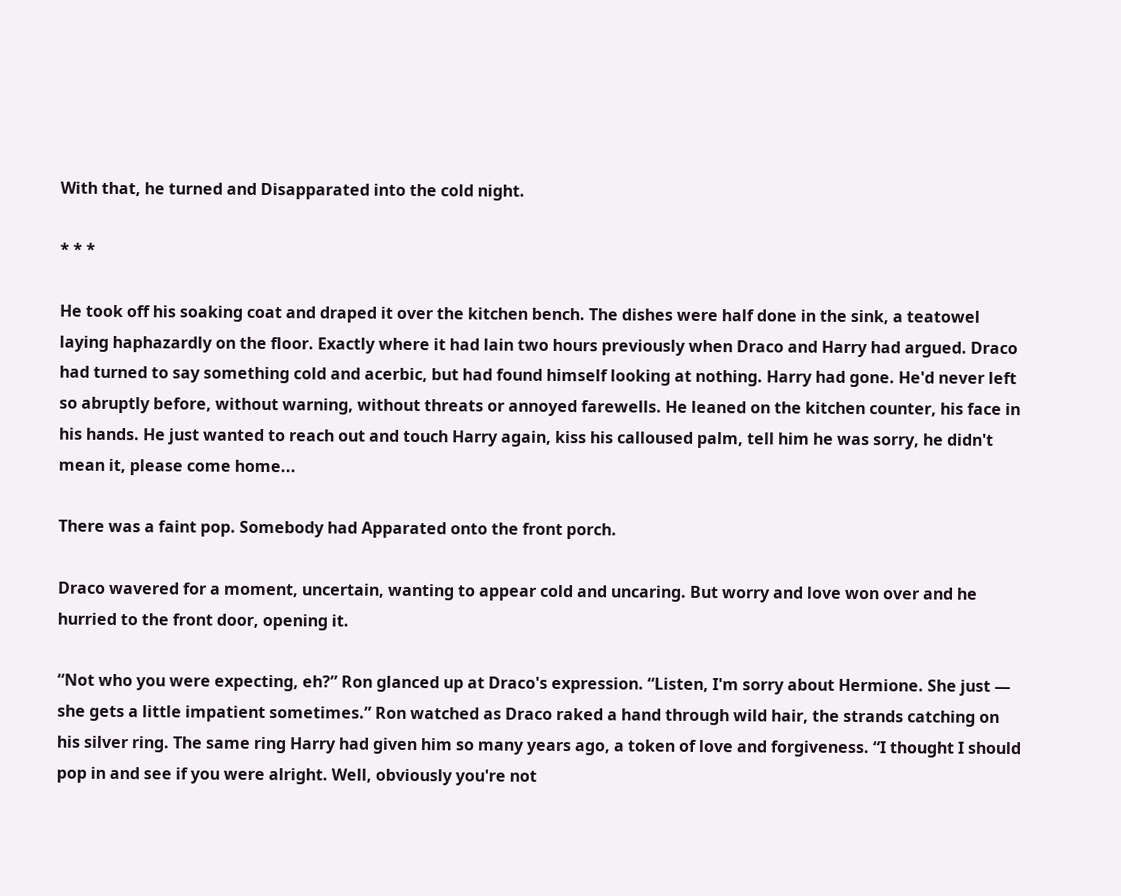With that, he turned and Disapparated into the cold night.

* * *

He took off his soaking coat and draped it over the kitchen bench. The dishes were half done in the sink, a teatowel laying haphazardly on the floor. Exactly where it had lain two hours previously when Draco and Harry had argued. Draco had turned to say something cold and acerbic, but had found himself looking at nothing. Harry had gone. He'd never left so abruptly before, without warning, without threats or annoyed farewells. He leaned on the kitchen counter, his face in his hands. He just wanted to reach out and touch Harry again, kiss his calloused palm, tell him he was sorry, he didn't mean it, please come home...

There was a faint pop. Somebody had Apparated onto the front porch.

Draco wavered for a moment, uncertain, wanting to appear cold and uncaring. But worry and love won over and he hurried to the front door, opening it.

“Not who you were expecting, eh?” Ron glanced up at Draco's expression. “Listen, I'm sorry about Hermione. She just — she gets a little impatient sometimes.” Ron watched as Draco raked a hand through wild hair, the strands catching on his silver ring. The same ring Harry had given him so many years ago, a token of love and forgiveness. “I thought I should pop in and see if you were alright. Well, obviously you're not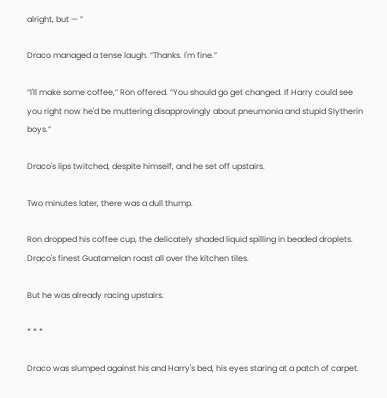alright, but — ”

Draco managed a tense laugh. “Thanks. I'm fine.”

“I'll make some coffee,” Ron offered. “You should go get changed. If Harry could see you right now he'd be muttering disapprovingly about pneumonia and stupid Slytherin boys.”

Draco's lips twitched, despite himself, and he set off upstairs.

Two minutes later, there was a dull thump.

Ron dropped his coffee cup, the delicately shaded liquid spilling in beaded droplets. Draco's finest Guatamelan roast all over the kitchen tiles.

But he was already racing upstairs.

* * *

Draco was slumped against his and Harry's bed, his eyes staring at a patch of carpet.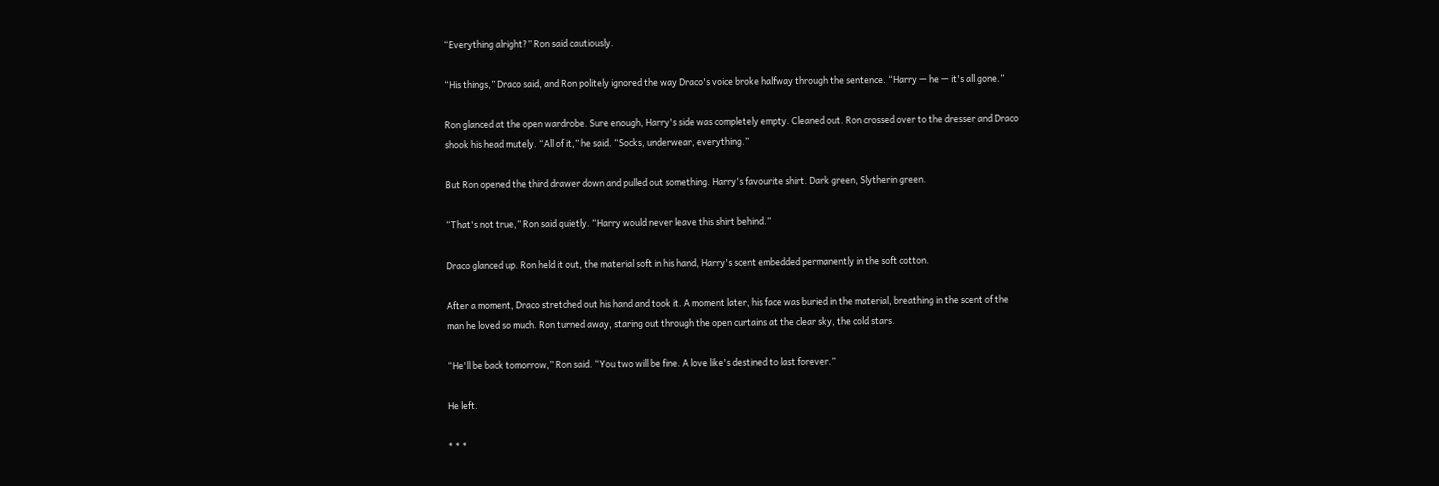“Everything alright?” Ron said cautiously.

“His things,” Draco said, and Ron politely ignored the way Draco's voice broke halfway through the sentence. “Harry — he — it's all gone.”

Ron glanced at the open wardrobe. Sure enough, Harry's side was completely empty. Cleaned out. Ron crossed over to the dresser and Draco shook his head mutely. “All of it,” he said. “Socks, underwear, everything.”

But Ron opened the third drawer down and pulled out something. Harry's favourite shirt. Dark green, Slytherin green.

“That's not true,” Ron said quietly. “Harry would never leave this shirt behind.”

Draco glanced up. Ron held it out, the material soft in his hand, Harry's scent embedded permanently in the soft cotton.

After a moment, Draco stretched out his hand and took it. A moment later, his face was buried in the material, breathing in the scent of the man he loved so much. Ron turned away, staring out through the open curtains at the clear sky, the cold stars.

“He'll be back tomorrow,” Ron said. “You two will be fine. A love like's destined to last forever.”

He left.

* * *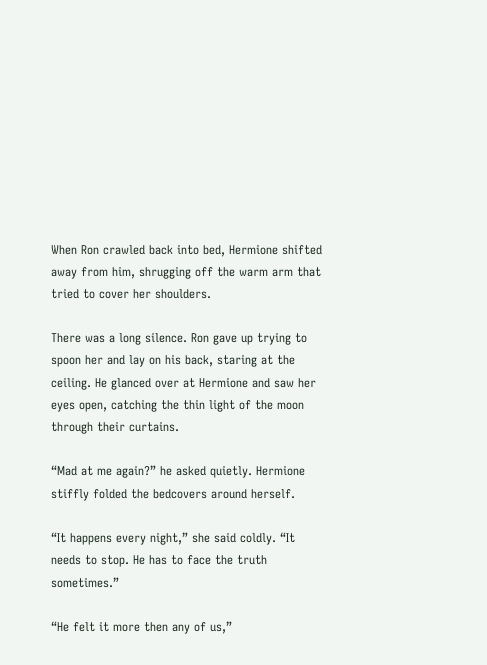When Ron crawled back into bed, Hermione shifted away from him, shrugging off the warm arm that tried to cover her shoulders.

There was a long silence. Ron gave up trying to spoon her and lay on his back, staring at the ceiling. He glanced over at Hermione and saw her eyes open, catching the thin light of the moon through their curtains.

“Mad at me again?” he asked quietly. Hermione stiffly folded the bedcovers around herself.

“It happens every night,” she said coldly. “It needs to stop. He has to face the truth sometimes.”

“He felt it more then any of us,”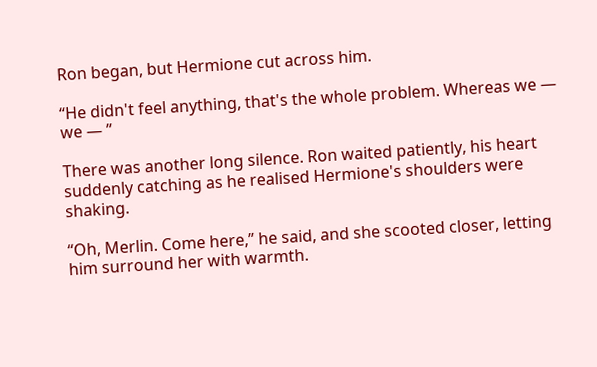Ron began, but Hermione cut across him.

“He didn't feel anything, that's the whole problem. Whereas we — we — ”

There was another long silence. Ron waited patiently, his heart suddenly catching as he realised Hermione's shoulders were shaking.

“Oh, Merlin. Come here,” he said, and she scooted closer, letting him surround her with warmth.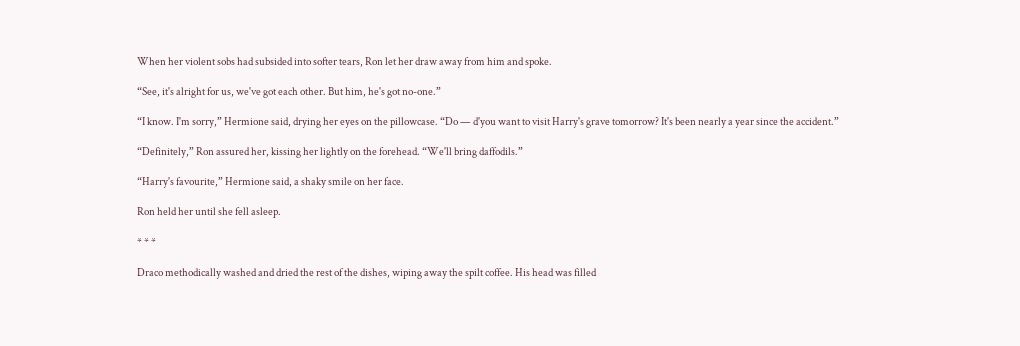When her violent sobs had subsided into softer tears, Ron let her draw away from him and spoke.

“See, it's alright for us, we've got each other. But him, he's got no-one.”

“I know. I'm sorry,” Hermione said, drying her eyes on the pillowcase. “Do — d'you want to visit Harry's grave tomorrow? It's been nearly a year since the accident.”

“Definitely,” Ron assured her, kissing her lightly on the forehead. “We'll bring daffodils.”

“Harry's favourite,” Hermione said, a shaky smile on her face.

Ron held her until she fell asleep.

* * *

Draco methodically washed and dried the rest of the dishes, wiping away the spilt coffee. His head was filled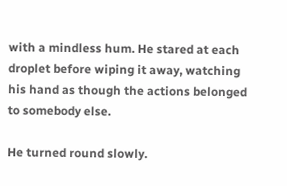with a mindless hum. He stared at each droplet before wiping it away, watching his hand as though the actions belonged to somebody else.

He turned round slowly.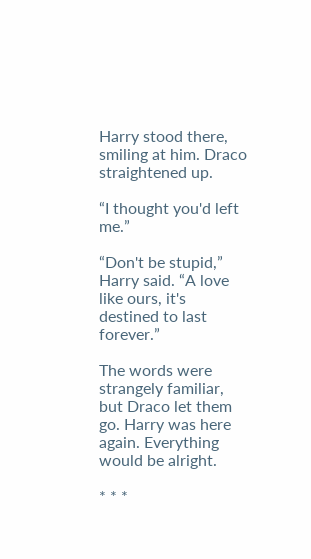Harry stood there, smiling at him. Draco straightened up.

“I thought you'd left me.”

“Don't be stupid,” Harry said. “A love like ours, it's destined to last forever.”

The words were strangely familiar, but Draco let them go. Harry was here again. Everything would be alright.

* * *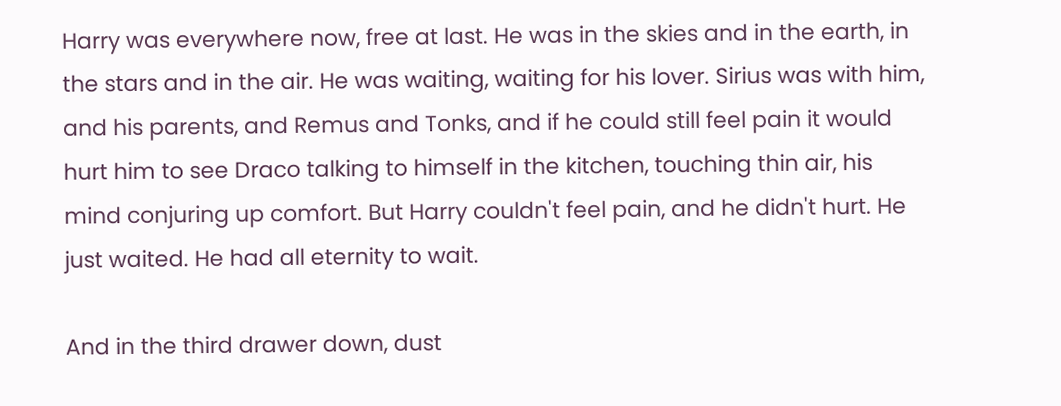Harry was everywhere now, free at last. He was in the skies and in the earth, in the stars and in the air. He was waiting, waiting for his lover. Sirius was with him, and his parents, and Remus and Tonks, and if he could still feel pain it would hurt him to see Draco talking to himself in the kitchen, touching thin air, his mind conjuring up comfort. But Harry couldn't feel pain, and he didn't hurt. He just waited. He had all eternity to wait.

And in the third drawer down, dust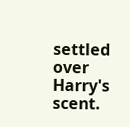settled over Harry's scent.